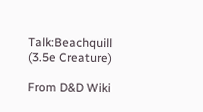Talk:Beachquill (3.5e Creature)

From D&D Wiki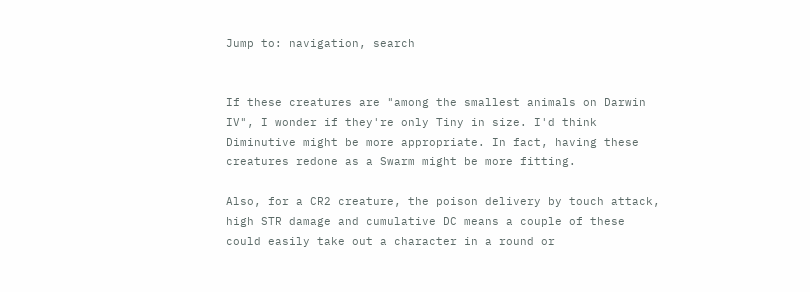Jump to: navigation, search


If these creatures are "among the smallest animals on Darwin IV", I wonder if they're only Tiny in size. I'd think Diminutive might be more appropriate. In fact, having these creatures redone as a Swarm might be more fitting.

Also, for a CR2 creature, the poison delivery by touch attack, high STR damage and cumulative DC means a couple of these could easily take out a character in a round or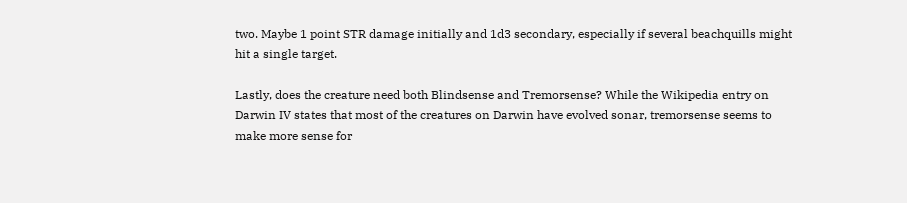two. Maybe 1 point STR damage initially and 1d3 secondary, especially if several beachquills might hit a single target.

Lastly, does the creature need both Blindsense and Tremorsense? While the Wikipedia entry on Darwin IV states that most of the creatures on Darwin have evolved sonar, tremorsense seems to make more sense for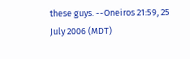these guys. --Oneiros 21:59, 25 July 2006 (MDT)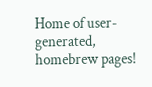Home of user-generated,
homebrew pages!